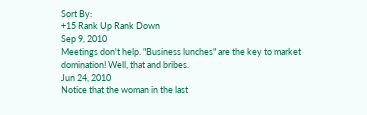Sort By:
+15 Rank Up Rank Down
Sep 9, 2010
Meetings don't help. "Business lunches" are the key to market domination! Well, that and bribes.
Jun 24, 2010
Notice that the woman in the last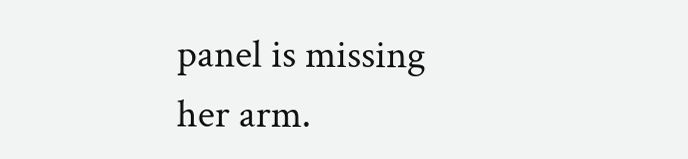panel is missing her arm.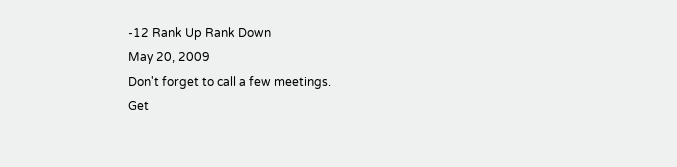-12 Rank Up Rank Down
May 20, 2009
Don't forget to call a few meetings.
Get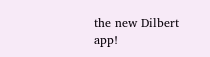the new Dilbert app!